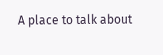A place to talk about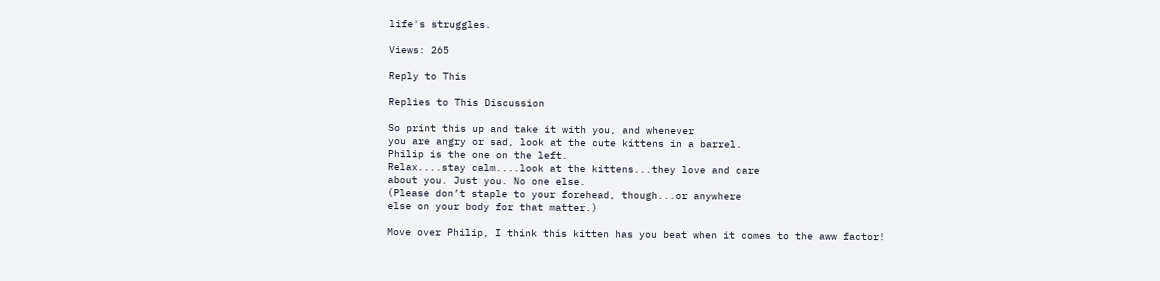life's struggles.

Views: 265

Reply to This

Replies to This Discussion

So print this up and take it with you, and whenever
you are angry or sad, look at the cute kittens in a barrel.
Philip is the one on the left.
Relax....stay calm....look at the kittens...they love and care
about you. Just you. No one else.
(Please don’t staple to your forehead, though...or anywhere
else on your body for that matter.)

Move over Philip, I think this kitten has you beat when it comes to the aww factor!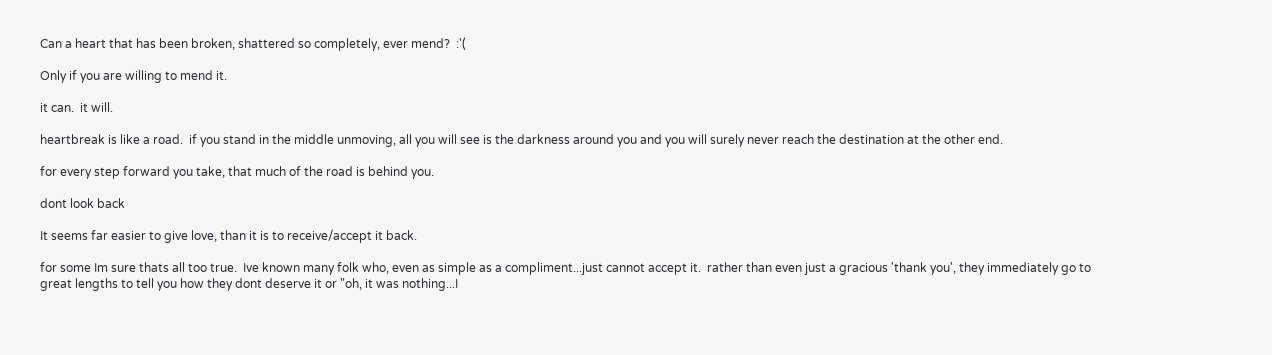Can a heart that has been broken, shattered so completely, ever mend?  :'(

Only if you are willing to mend it.

it can.  it will.

heartbreak is like a road.  if you stand in the middle unmoving, all you will see is the darkness around you and you will surely never reach the destination at the other end.

for every step forward you take, that much of the road is behind you.

dont look back

It seems far easier to give love, than it is to receive/accept it back.

for some Im sure thats all too true.  Ive known many folk who, even as simple as a compliment...just cannot accept it.  rather than even just a gracious 'thank you', they immediately go to great lengths to tell you how they dont deserve it or "oh, it was nothing...I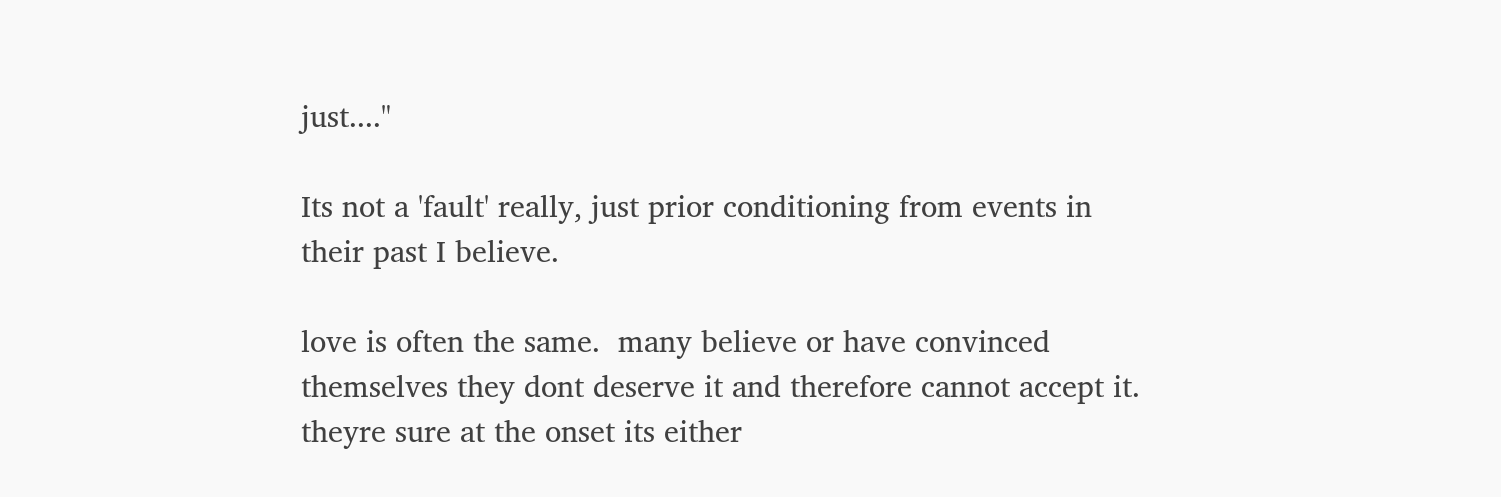just...."

Its not a 'fault' really, just prior conditioning from events in their past I believe.

love is often the same.  many believe or have convinced themselves they dont deserve it and therefore cannot accept it.  theyre sure at the onset its either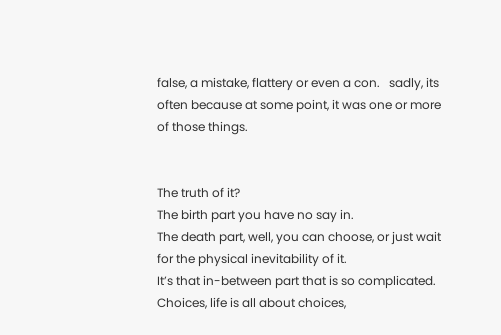false, a mistake, flattery or even a con.   sadly, its often because at some point, it was one or more of those things.


The truth of it?
The birth part you have no say in.
The death part, well, you can choose, or just wait for the physical inevitability of it.
It’s that in-between part that is so complicated.
Choices, life is all about choices,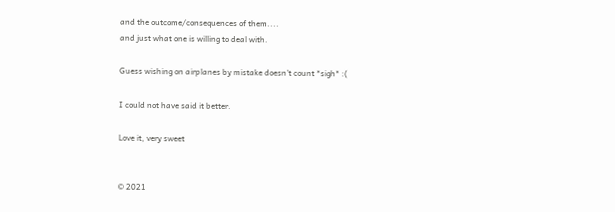and the outcome/consequences of them....
and just what one is willing to deal with.

Guess wishing on airplanes by mistake doesn't count *sigh* :(

I could not have said it better.

Love it, very sweet


© 2021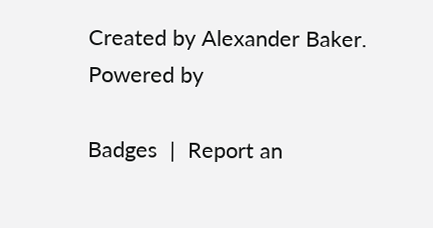Created by Alexander Baker.   Powered by

Badges  |  Report an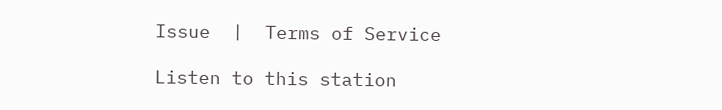Issue  |  Terms of Service

Listen to this station